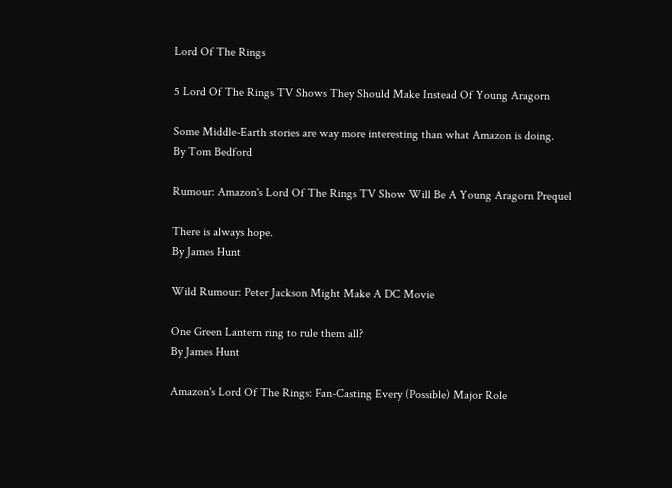Lord Of The Rings

5 Lord Of The Rings TV Shows They Should Make Instead Of Young Aragorn

Some Middle-Earth stories are way more interesting than what Amazon is doing.
By Tom Bedford

Rumour: Amazon's Lord Of The Rings TV Show Will Be A Young Aragorn Prequel

There is always hope.
By James Hunt

Wild Rumour: Peter Jackson Might Make A DC Movie

One Green Lantern ring to rule them all?
By James Hunt

Amazon's Lord Of The Rings: Fan-Casting Every (Possible) Major Role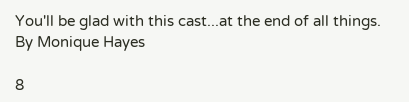You'll be glad with this cast...at the end of all things.
By Monique Hayes

8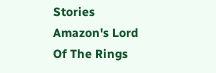Stories Amazon's Lord Of The Rings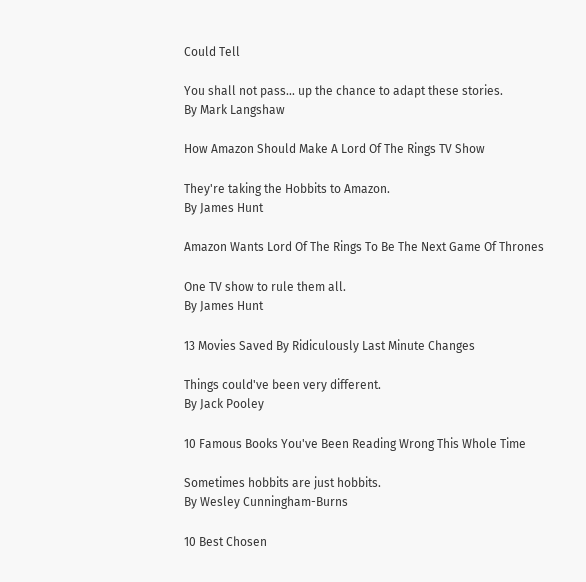Could Tell

You shall not pass... up the chance to adapt these stories.
By Mark Langshaw

How Amazon Should Make A Lord Of The Rings TV Show

They're taking the Hobbits to Amazon.
By James Hunt

Amazon Wants Lord Of The Rings To Be The Next Game Of Thrones

One TV show to rule them all.
By James Hunt

13 Movies Saved By Ridiculously Last Minute Changes

Things could've been very different.
By Jack Pooley

10 Famous Books You've Been Reading Wrong This Whole Time

Sometimes hobbits are just hobbits.
By Wesley Cunningham-Burns

10 Best Chosen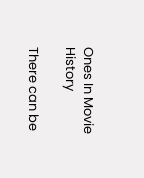Ones In Movie History

There can be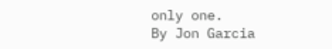only one.
By Jon Garcia